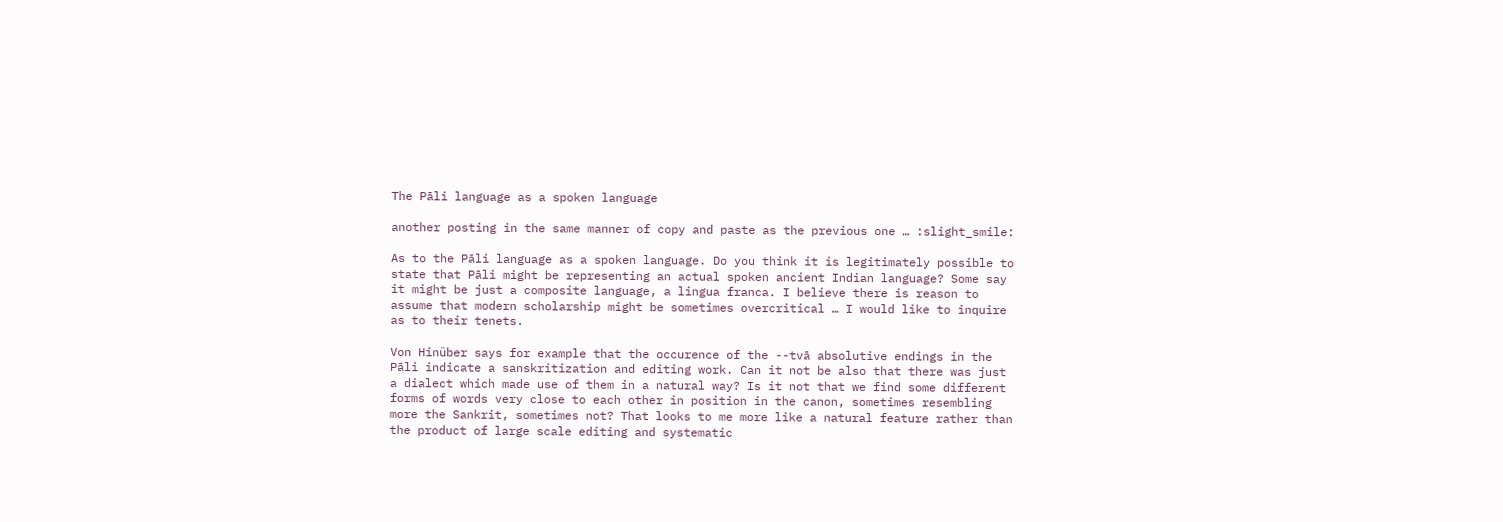The Pāli language as a spoken language

another posting in the same manner of copy and paste as the previous one … :slight_smile:

As to the Pāli language as a spoken language. Do you think it is legitimately possible to state that Pāli might be representing an actual spoken ancient Indian language? Some say it might be just a composite language, a lingua franca. I believe there is reason to assume that modern scholarship might be sometimes overcritical … I would like to inquire as to their tenets.

Von Hinüber says for example that the occurence of the --tvā absolutive endings in the Pāli indicate a sanskritization and editing work. Can it not be also that there was just a dialect which made use of them in a natural way? Is it not that we find some different forms of words very close to each other in position in the canon, sometimes resembling more the Sankrit, sometimes not? That looks to me more like a natural feature rather than the product of large scale editing and systematic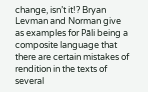change, isn’t it!? Bryan Levman and Norman give as examples for Pāli being a composite language that there are certain mistakes of rendition in the texts of several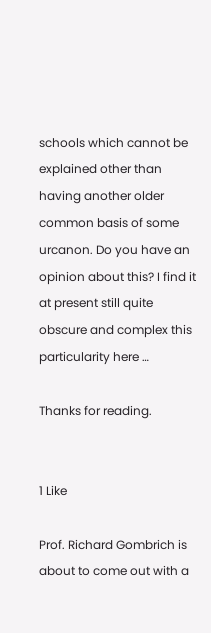schools which cannot be explained other than having another older common basis of some urcanon. Do you have an opinion about this? I find it at present still quite obscure and complex this particularity here …

Thanks for reading.


1 Like

Prof. Richard Gombrich is about to come out with a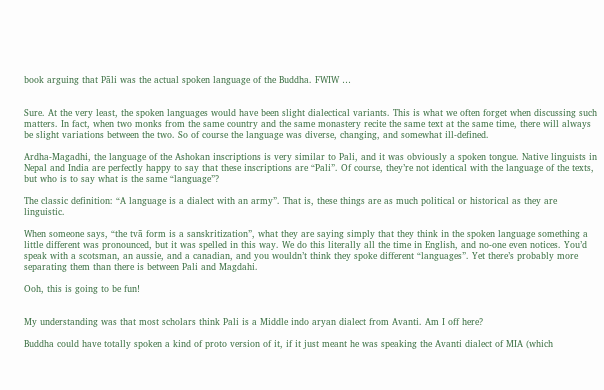book arguing that Pāli was the actual spoken language of the Buddha. FWIW …


Sure. At the very least, the spoken languages would have been slight dialectical variants. This is what we often forget when discussing such matters. In fact, when two monks from the same country and the same monastery recite the same text at the same time, there will always be slight variations between the two. So of course the language was diverse, changing, and somewhat ill-defined.

Ardha-Magadhi, the language of the Ashokan inscriptions is very similar to Pali, and it was obviously a spoken tongue. Native linguists in Nepal and India are perfectly happy to say that these inscriptions are “Pali”. Of course, they’re not identical with the language of the texts, but who is to say what is the same “language”?

The classic definition: “A language is a dialect with an army”. That is, these things are as much political or historical as they are linguistic.

When someone says, “the tvā form is a sanskritization”, what they are saying simply that they think in the spoken language something a little different was pronounced, but it was spelled in this way. We do this literally all the time in English, and no-one even notices. You’d speak with a scotsman, an aussie, and a canadian, and you wouldn’t think they spoke different “languages”. Yet there’s probably more separating them than there is between Pali and Magdahi.

Ooh, this is going to be fun!


My understanding was that most scholars think Pali is a Middle indo aryan dialect from Avanti. Am I off here?

Buddha could have totally spoken a kind of proto version of it, if it just meant he was speaking the Avanti dialect of MIA (which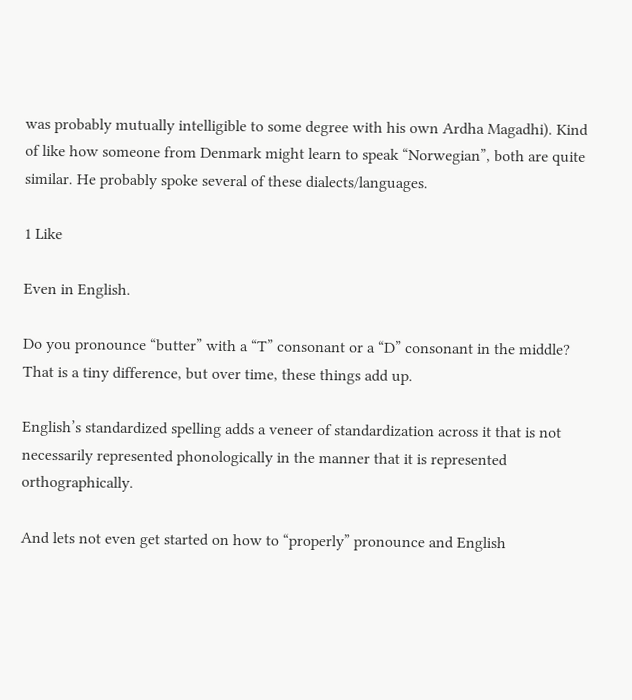was probably mutually intelligible to some degree with his own Ardha Magadhi). Kind of like how someone from Denmark might learn to speak “Norwegian”, both are quite similar. He probably spoke several of these dialects/languages.

1 Like

Even in English.

Do you pronounce “butter” with a “T” consonant or a “D” consonant in the middle? That is a tiny difference, but over time, these things add up.

English’s standardized spelling adds a veneer of standardization across it that is not necessarily represented phonologically in the manner that it is represented orthographically.

And lets not even get started on how to “properly” pronounce and English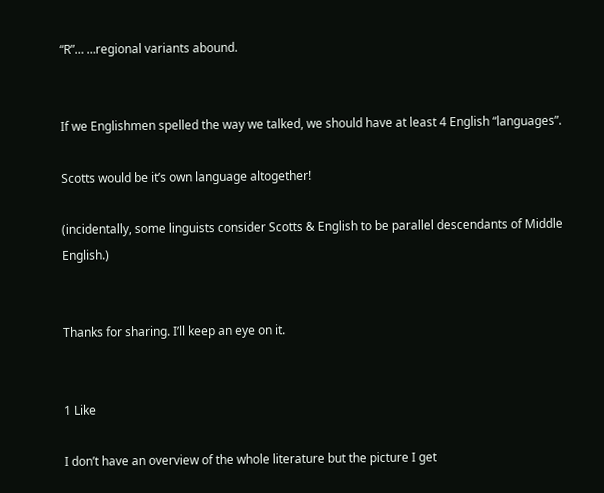“R”… …regional variants abound.


If we Englishmen spelled the way we talked, we should have at least 4 English “languages”.

Scotts would be it’s own language altogether!

(incidentally, some linguists consider Scotts & English to be parallel descendants of Middle English.)


Thanks for sharing. I’ll keep an eye on it.


1 Like

I don’t have an overview of the whole literature but the picture I get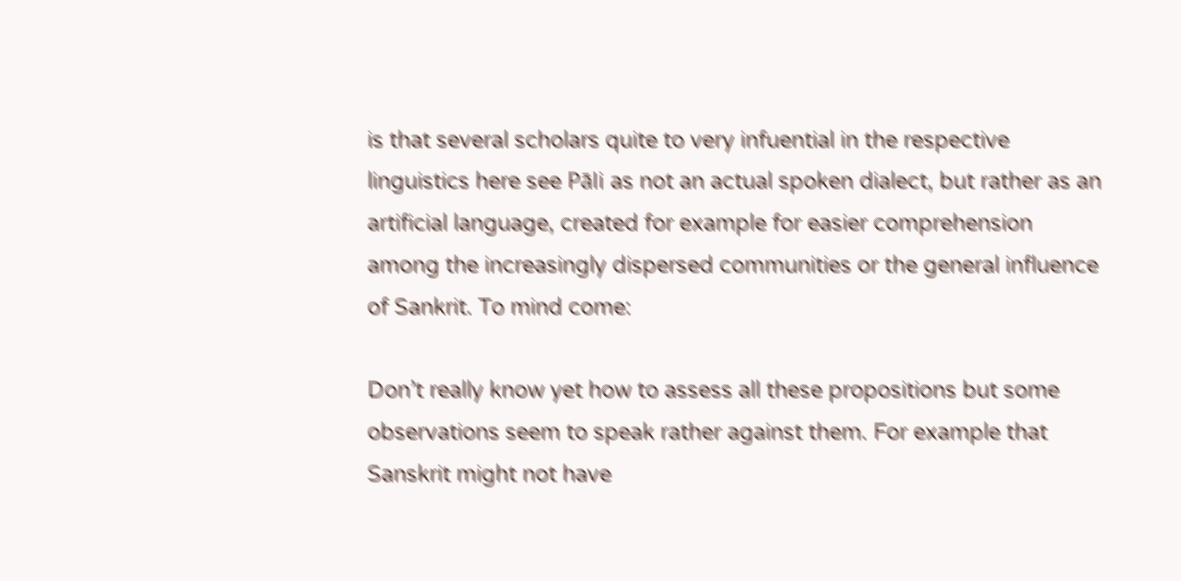is that several scholars quite to very infuential in the respective linguistics here see Pāli as not an actual spoken dialect, but rather as an artificial language, created for example for easier comprehension among the increasingly dispersed communities or the general influence of Sankrit. To mind come:

Don’t really know yet how to assess all these propositions but some observations seem to speak rather against them. For example that Sanskrit might not have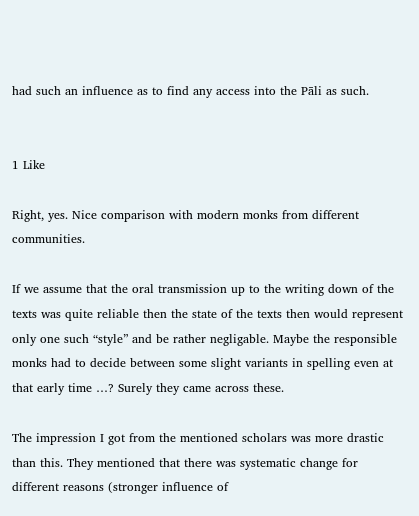had such an influence as to find any access into the Pāli as such.


1 Like

Right, yes. Nice comparison with modern monks from different communities.

If we assume that the oral transmission up to the writing down of the texts was quite reliable then the state of the texts then would represent only one such “style” and be rather negligable. Maybe the responsible monks had to decide between some slight variants in spelling even at that early time …? Surely they came across these.

The impression I got from the mentioned scholars was more drastic than this. They mentioned that there was systematic change for different reasons (stronger influence of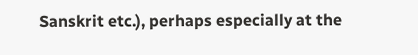Sanskrit etc.), perhaps especially at the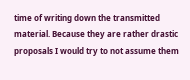time of writing down the transmitted material. Because they are rather drastic proposals I would try to not assume them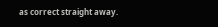as correct straight away.